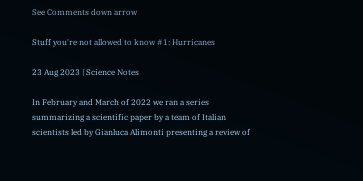See Comments down arrow

Stuff you're not allowed to know #1: Hurricanes

23 Aug 2023 | Science Notes

In February and March of 2022 we ran a series summarizing a scientific paper by a team of Italian scientists led by Gianluca Alimonti presenting a review of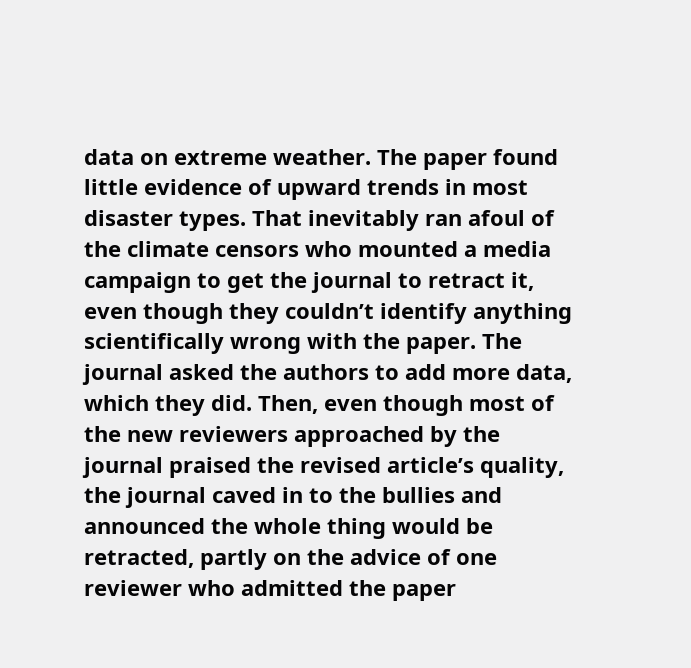data on extreme weather. The paper found little evidence of upward trends in most disaster types. That inevitably ran afoul of the climate censors who mounted a media campaign to get the journal to retract it, even though they couldn’t identify anything scientifically wrong with the paper. The journal asked the authors to add more data, which they did. Then, even though most of the new reviewers approached by the journal praised the revised article’s quality, the journal caved in to the bullies and announced the whole thing would be retracted, partly on the advice of one reviewer who admitted the paper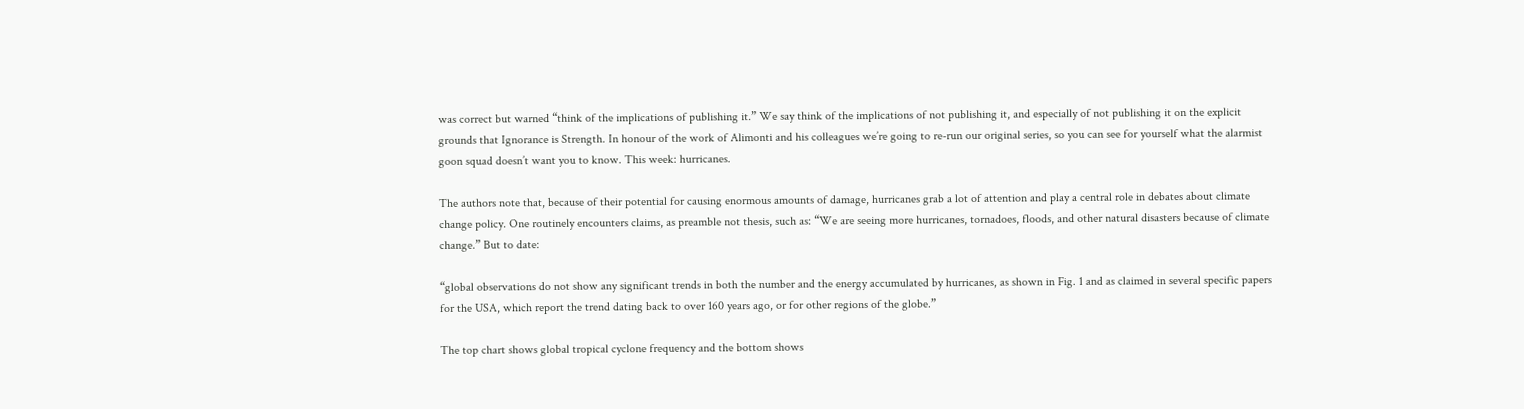was correct but warned “think of the implications of publishing it.” We say think of the implications of not publishing it, and especially of not publishing it on the explicit grounds that Ignorance is Strength. In honour of the work of Alimonti and his colleagues we’re going to re-run our original series, so you can see for yourself what the alarmist goon squad doesn’t want you to know. This week: hurricanes.

The authors note that, because of their potential for causing enormous amounts of damage, hurricanes grab a lot of attention and play a central role in debates about climate change policy. One routinely encounters claims, as preamble not thesis, such as: “We are seeing more hurricanes, tornadoes, floods, and other natural disasters because of climate change.” But to date:

“global observations do not show any significant trends in both the number and the energy accumulated by hurricanes, as shown in Fig. 1 and as claimed in several specific papers for the USA, which report the trend dating back to over 160 years ago, or for other regions of the globe.”

The top chart shows global tropical cyclone frequency and the bottom shows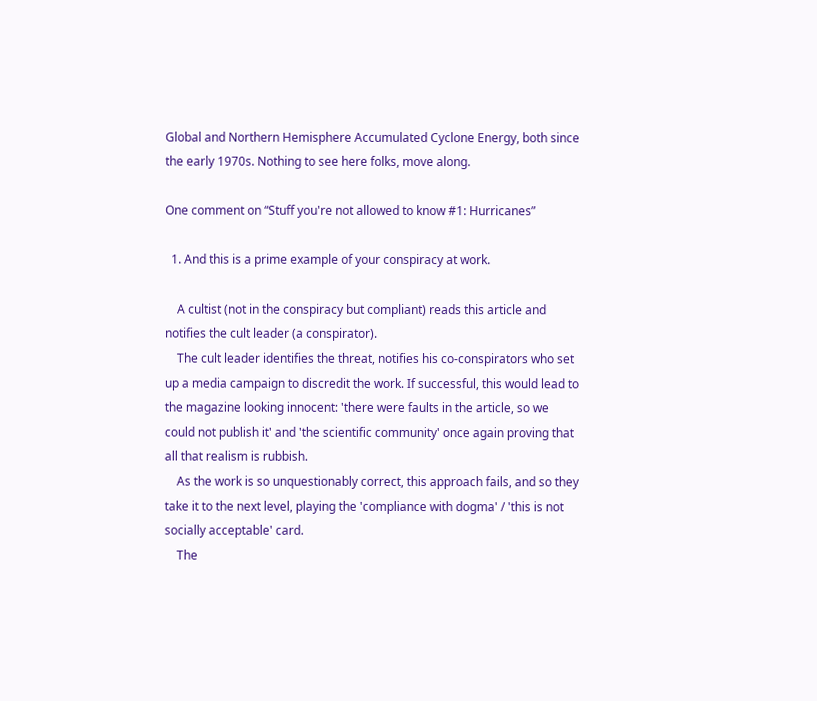Global and Northern Hemisphere Accumulated Cyclone Energy, both since the early 1970s. Nothing to see here folks, move along.

One comment on “Stuff you're not allowed to know #1: Hurricanes”

  1. And this is a prime example of your conspiracy at work.

    A cultist (not in the conspiracy but compliant) reads this article and notifies the cult leader (a conspirator).
    The cult leader identifies the threat, notifies his co-conspirators who set up a media campaign to discredit the work. If successful, this would lead to the magazine looking innocent: 'there were faults in the article, so we could not publish it' and 'the scientific community' once again proving that all that realism is rubbish.
    As the work is so unquestionably correct, this approach fails, and so they take it to the next level, playing the 'compliance with dogma' / 'this is not socially acceptable' card.
    The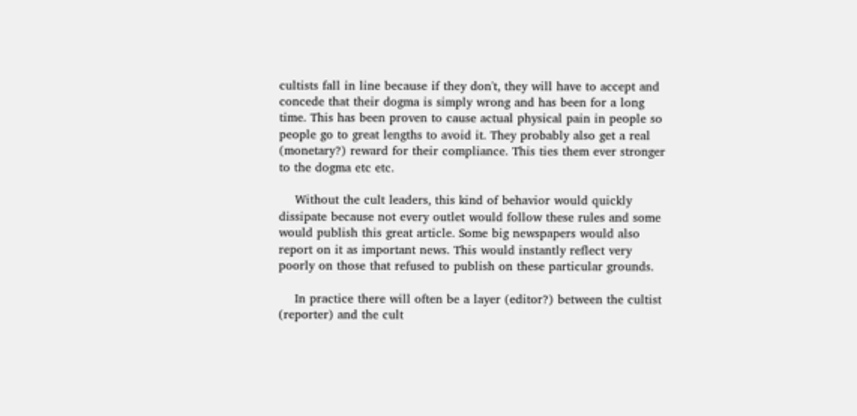cultists fall in line because if they don't, they will have to accept and concede that their dogma is simply wrong and has been for a long time. This has been proven to cause actual physical pain in people so people go to great lengths to avoid it. They probably also get a real (monetary?) reward for their compliance. This ties them ever stronger to the dogma etc etc.

    Without the cult leaders, this kind of behavior would quickly dissipate because not every outlet would follow these rules and some would publish this great article. Some big newspapers would also report on it as important news. This would instantly reflect very poorly on those that refused to publish on these particular grounds.

    In practice there will often be a layer (editor?) between the cultist (reporter) and the cult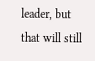leader, but that will still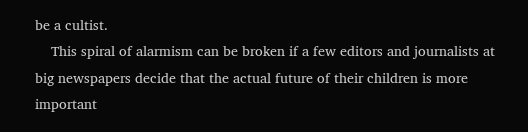be a cultist.
    This spiral of alarmism can be broken if a few editors and journalists at big newspapers decide that the actual future of their children is more important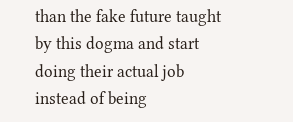than the fake future taught by this dogma and start doing their actual job instead of being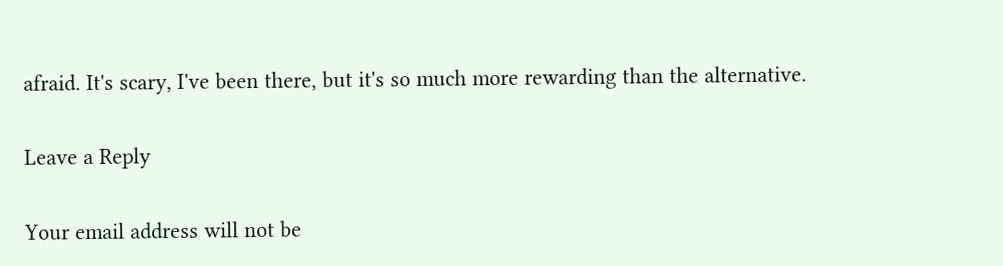afraid. It's scary, I've been there, but it's so much more rewarding than the alternative.

Leave a Reply

Your email address will not be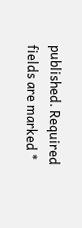published. Required fields are marked *